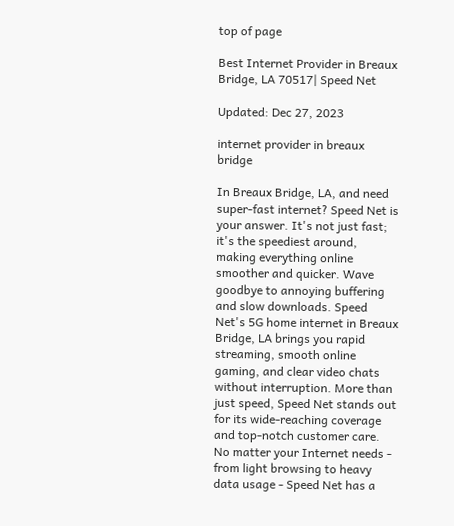top of page

Best Internet Provider in Breaux Bridge, LA 70517| Speed Net

Updated: Dec 27, 2023

internet provider in breaux bridge

In Breaux Bridge, LA, and need super-fast internet? Speed Net is your answer. It's not just fast; it's the speediest around, making everything online smoother and quicker. Wave goodbye to annoying buffering and slow downloads. Speed Net's 5G home internet in Breaux Bridge, LA brings you rapid streaming, smooth online gaming, and clear video chats without interruption. More than just speed, Speed Net stands out for its wide-reaching coverage and top-notch customer care. No matter your Internet needs - from light browsing to heavy data usage - Speed Net has a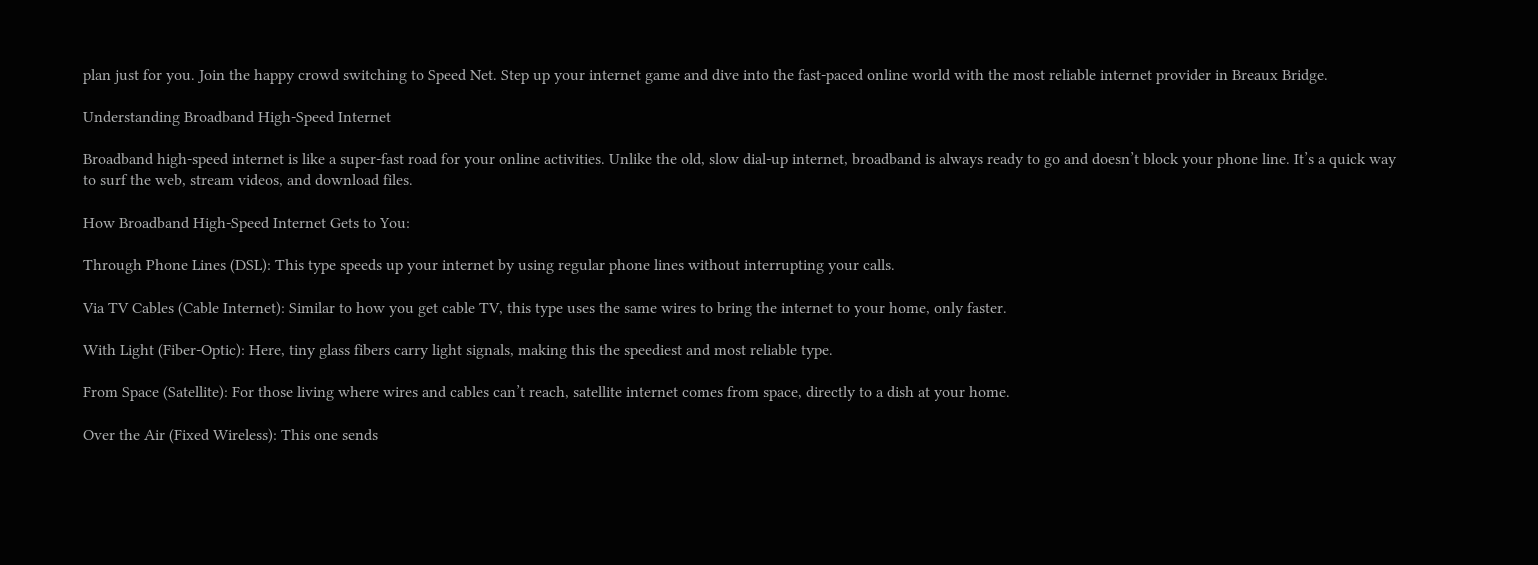plan just for you. Join the happy crowd switching to Speed Net. Step up your internet game and dive into the fast-paced online world with the most reliable internet provider in Breaux Bridge.

Understanding Broadband High-Speed Internet

Broadband high-speed internet is like a super-fast road for your online activities. Unlike the old, slow dial-up internet, broadband is always ready to go and doesn’t block your phone line. It’s a quick way to surf the web, stream videos, and download files.

How Broadband High-Speed Internet Gets to You:

Through Phone Lines (DSL): This type speeds up your internet by using regular phone lines without interrupting your calls.

Via TV Cables (Cable Internet): Similar to how you get cable TV, this type uses the same wires to bring the internet to your home, only faster.

With Light (Fiber-Optic): Here, tiny glass fibers carry light signals, making this the speediest and most reliable type.

From Space (Satellite): For those living where wires and cables can’t reach, satellite internet comes from space, directly to a dish at your home.

Over the Air (Fixed Wireless): This one sends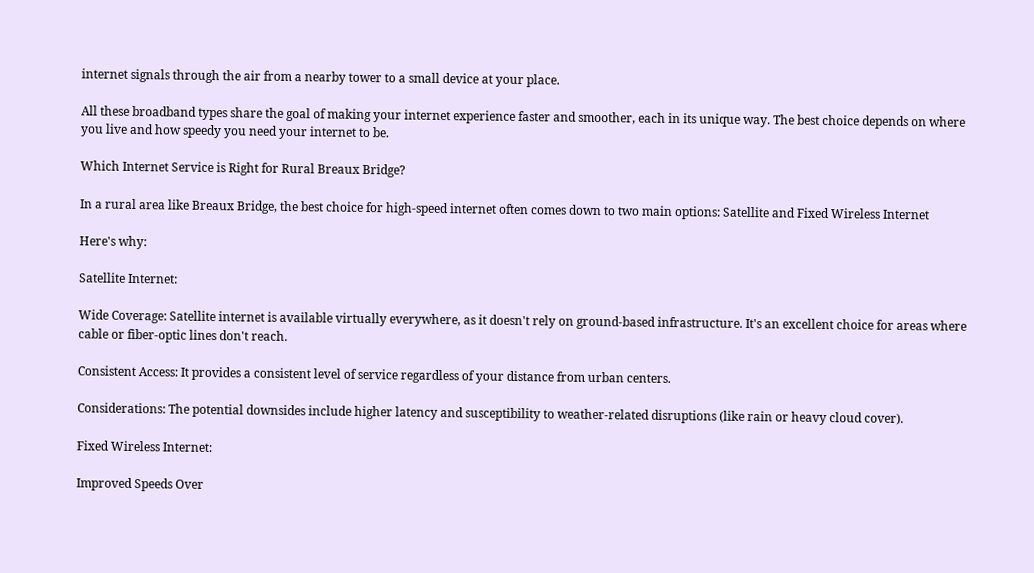internet signals through the air from a nearby tower to a small device at your place.

All these broadband types share the goal of making your internet experience faster and smoother, each in its unique way. The best choice depends on where you live and how speedy you need your internet to be.

Which Internet Service is Right for Rural Breaux Bridge?

In a rural area like Breaux Bridge, the best choice for high-speed internet often comes down to two main options: Satellite and Fixed Wireless Internet

Here's why:

Satellite Internet:

Wide Coverage: Satellite internet is available virtually everywhere, as it doesn't rely on ground-based infrastructure. It's an excellent choice for areas where cable or fiber-optic lines don't reach.

Consistent Access: It provides a consistent level of service regardless of your distance from urban centers.

Considerations: The potential downsides include higher latency and susceptibility to weather-related disruptions (like rain or heavy cloud cover).

Fixed Wireless Internet:

Improved Speeds Over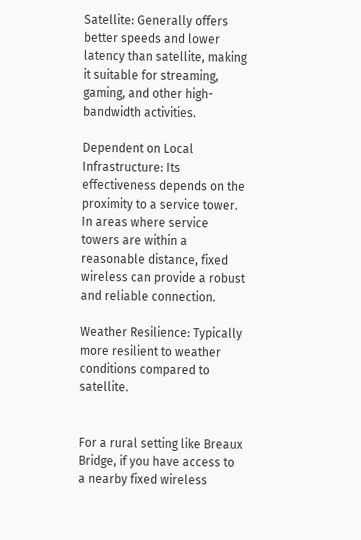Satellite: Generally offers better speeds and lower latency than satellite, making it suitable for streaming, gaming, and other high-bandwidth activities.

Dependent on Local Infrastructure: Its effectiveness depends on the proximity to a service tower. In areas where service towers are within a reasonable distance, fixed wireless can provide a robust and reliable connection.

Weather Resilience: Typically more resilient to weather conditions compared to satellite.


For a rural setting like Breaux Bridge, if you have access to a nearby fixed wireless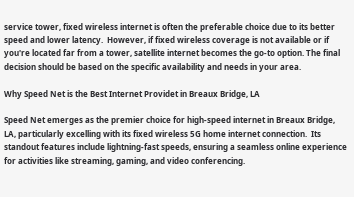service tower, fixed wireless internet is often the preferable choice due to its better speed and lower latency.  However, if fixed wireless coverage is not available or if you're located far from a tower, satellite internet becomes the go-to option. The final decision should be based on the specific availability and needs in your area.

Why Speed Net is the Best Internet Providet in Breaux Bridge, LA

Speed Net emerges as the premier choice for high-speed internet in Breaux Bridge, LA, particularly excelling with its fixed wireless 5G home internet connection.  Its standout features include lightning-fast speeds, ensuring a seamless online experience for activities like streaming, gaming, and video conferencing.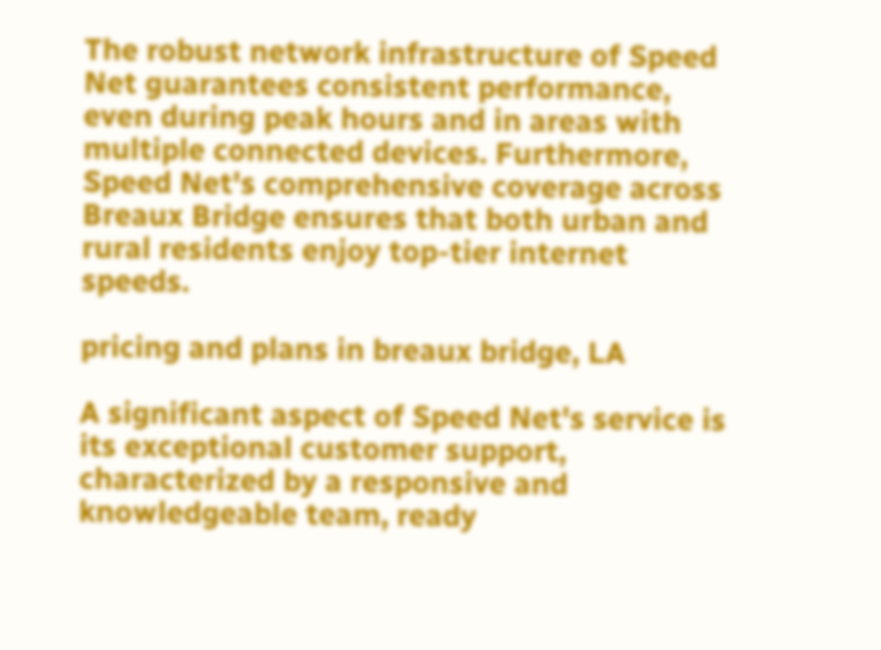The robust network infrastructure of Speed Net guarantees consistent performance, even during peak hours and in areas with multiple connected devices. Furthermore, Speed Net's comprehensive coverage across Breaux Bridge ensures that both urban and rural residents enjoy top-tier internet speeds.

pricing and plans in breaux bridge, LA

A significant aspect of Speed Net's service is its exceptional customer support, characterized by a responsive and knowledgeable team, ready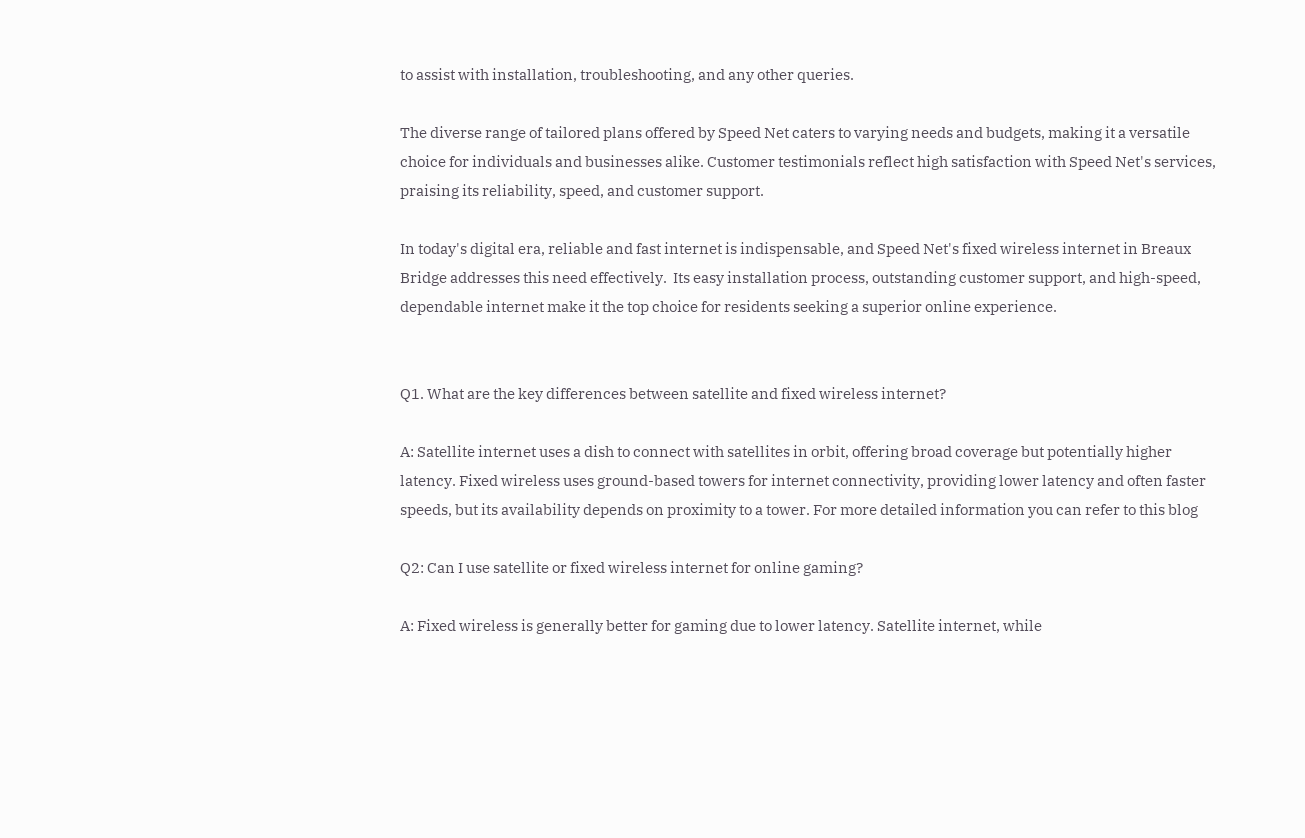to assist with installation, troubleshooting, and any other queries.

The diverse range of tailored plans offered by Speed Net caters to varying needs and budgets, making it a versatile choice for individuals and businesses alike. Customer testimonials reflect high satisfaction with Speed Net's services, praising its reliability, speed, and customer support.

In today's digital era, reliable and fast internet is indispensable, and Speed Net's fixed wireless internet in Breaux Bridge addresses this need effectively.  Its easy installation process, outstanding customer support, and high-speed, dependable internet make it the top choice for residents seeking a superior online experience.


Q1. What are the key differences between satellite and fixed wireless internet?

A: Satellite internet uses a dish to connect with satellites in orbit, offering broad coverage but potentially higher latency. Fixed wireless uses ground-based towers for internet connectivity, providing lower latency and often faster speeds, but its availability depends on proximity to a tower. For more detailed information you can refer to this blog

Q2: Can I use satellite or fixed wireless internet for online gaming?

A: Fixed wireless is generally better for gaming due to lower latency. Satellite internet, while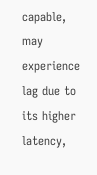capable, may experience lag due to its higher latency,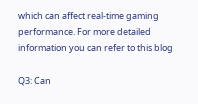which can affect real-time gaming performance. For more detailed information you can refer to this blog

Q3: Can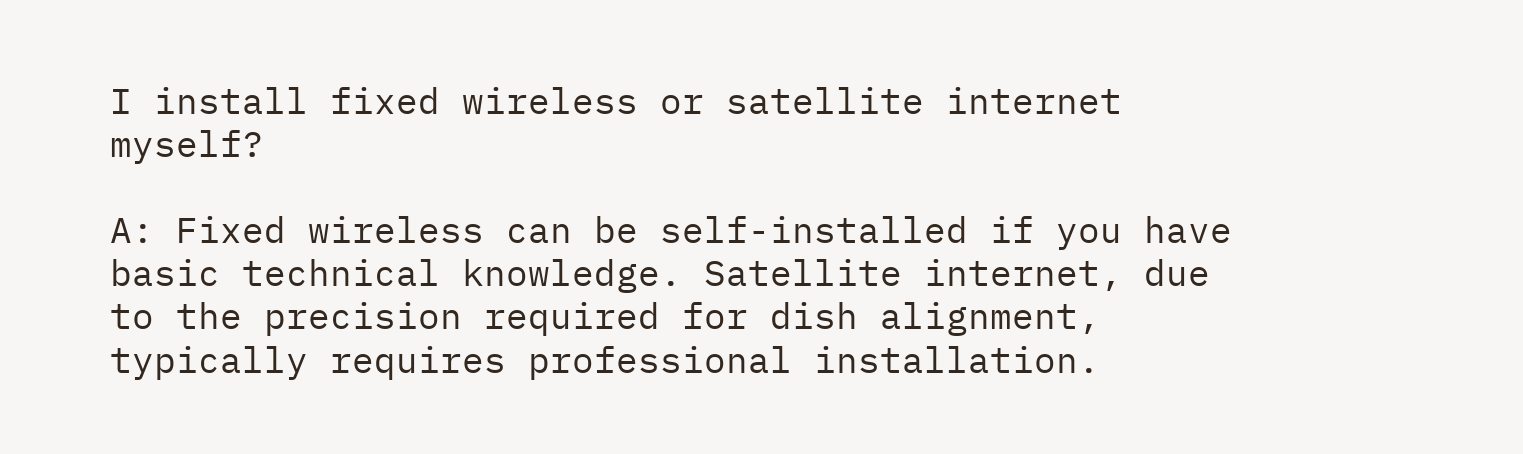I install fixed wireless or satellite internet myself?

A: Fixed wireless can be self-installed if you have basic technical knowledge. Satellite internet, due to the precision required for dish alignment, typically requires professional installation.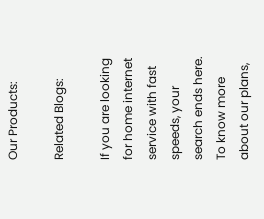Our Products:

Related Blogs:

If you are looking for home internet service with fast speeds, your search ends here. To know more about our plans,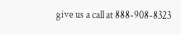give us a call at 888-908-8323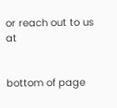or reach out to us at


bottom of page